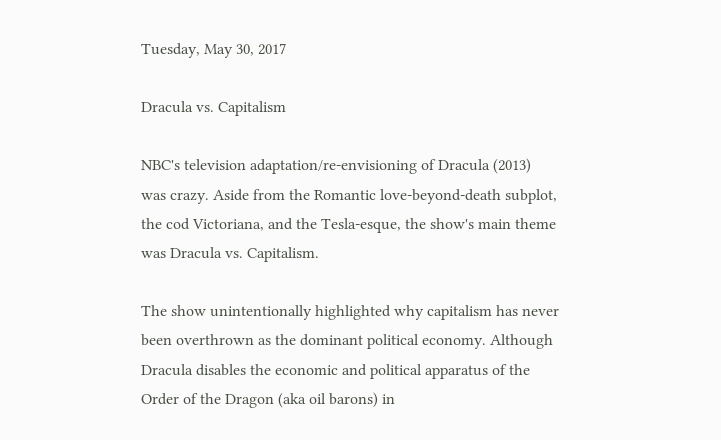Tuesday, May 30, 2017

Dracula vs. Capitalism

NBC's television adaptation/re-envisioning of Dracula (2013) was crazy. Aside from the Romantic love-beyond-death subplot, the cod Victoriana, and the Tesla-esque, the show's main theme was Dracula vs. Capitalism.

The show unintentionally highlighted why capitalism has never been overthrown as the dominant political economy. Although Dracula disables the economic and political apparatus of the Order of the Dragon (aka oil barons) in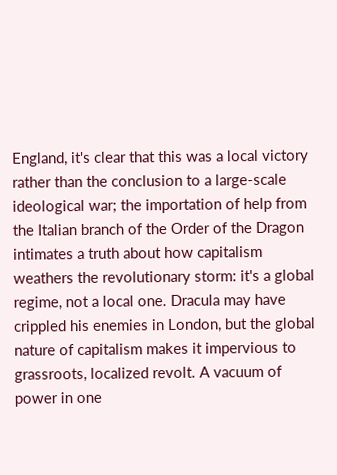England, it's clear that this was a local victory rather than the conclusion to a large-scale ideological war; the importation of help from the Italian branch of the Order of the Dragon intimates a truth about how capitalism weathers the revolutionary storm: it's a global regime, not a local one. Dracula may have crippled his enemies in London, but the global nature of capitalism makes it impervious to grassroots, localized revolt. A vacuum of power in one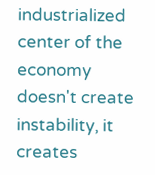industrialized center of the economy doesn't create instability, it creates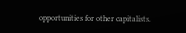opportunities for other capitalists.